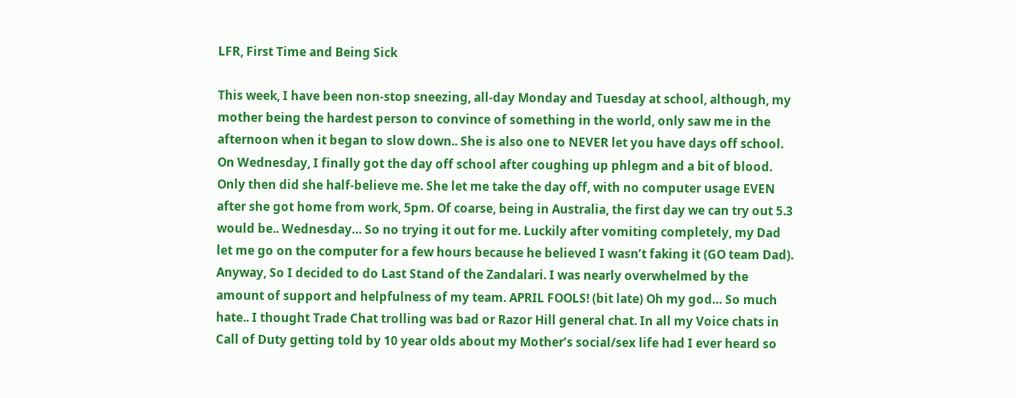LFR, First Time and Being Sick

This week, I have been non-stop sneezing, all-day Monday and Tuesday at school, although, my mother being the hardest person to convince of something in the world, only saw me in the afternoon when it began to slow down.. She is also one to NEVER let you have days off school. On Wednesday, I finally got the day off school after coughing up phlegm and a bit of blood. Only then did she half-believe me. She let me take the day off, with no computer usage EVEN after she got home from work, 5pm. Of coarse, being in Australia, the first day we can try out 5.3 would be.. Wednesday… So no trying it out for me. Luckily after vomiting completely, my Dad let me go on the computer for a few hours because he believed I wasn’t faking it (GO team Dad). Anyway, So I decided to do Last Stand of the Zandalari. I was nearly overwhelmed by the amount of support and helpfulness of my team. APRIL FOOLS! (bit late) Oh my god… So much hate.. I thought Trade Chat trolling was bad or Razor Hill general chat. In all my Voice chats in Call of Duty getting told by 10 year olds about my Mother’s social/sex life had I ever heard so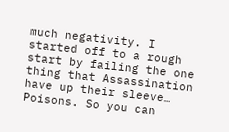much negativity. I started off to a rough start by failing the one thing that Assassination have up their sleeve…  Poisons. So you can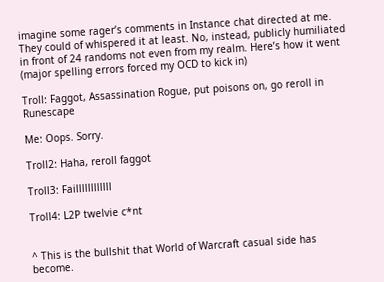imagine some rager’s comments in Instance chat directed at me. They could of whispered it at least. No, instead, publicly humiliated in front of 24 randoms not even from my realm. Here’s how it went (major spelling errors forced my OCD to kick in)

Troll: Faggot, Assassination Rogue, put poisons on, go reroll in Runescape

Me: Oops. Sorry.

Troll2: Haha, reroll faggot

Troll3: Faillllllllllll

Troll4: L2P twelvie c*nt


^ This is the bullshit that World of Warcraft casual side has become.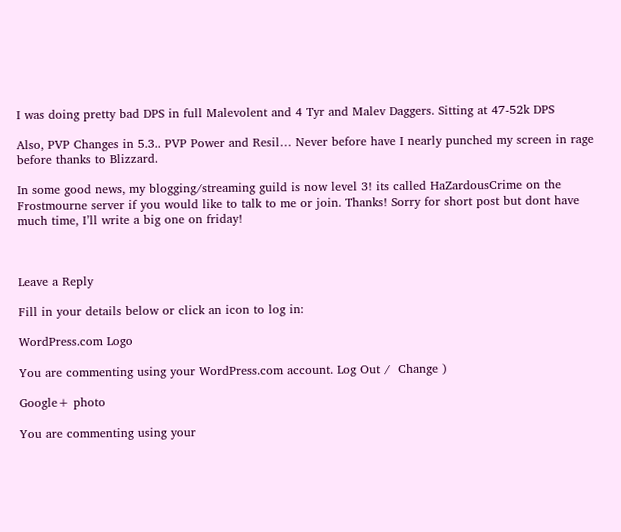I was doing pretty bad DPS in full Malevolent and 4 Tyr and Malev Daggers. Sitting at 47-52k DPS

Also, PVP Changes in 5.3.. PVP Power and Resil… Never before have I nearly punched my screen in rage before thanks to Blizzard.

In some good news, my blogging/streaming guild is now level 3! its called HaZardousCrime on the Frostmourne server if you would like to talk to me or join. Thanks! Sorry for short post but dont have much time, I’ll write a big one on friday!



Leave a Reply

Fill in your details below or click an icon to log in:

WordPress.com Logo

You are commenting using your WordPress.com account. Log Out /  Change )

Google+ photo

You are commenting using your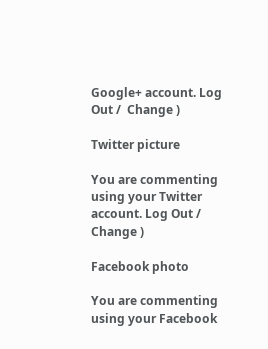Google+ account. Log Out /  Change )

Twitter picture

You are commenting using your Twitter account. Log Out /  Change )

Facebook photo

You are commenting using your Facebook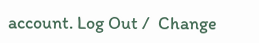account. Log Out /  Change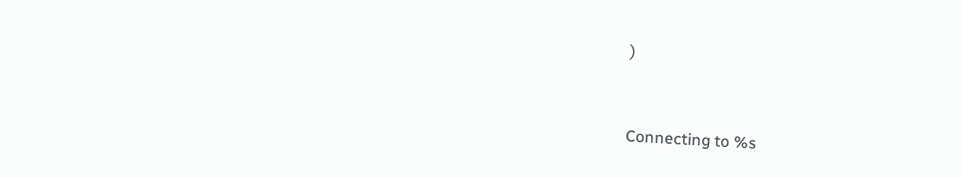)


Connecting to %s